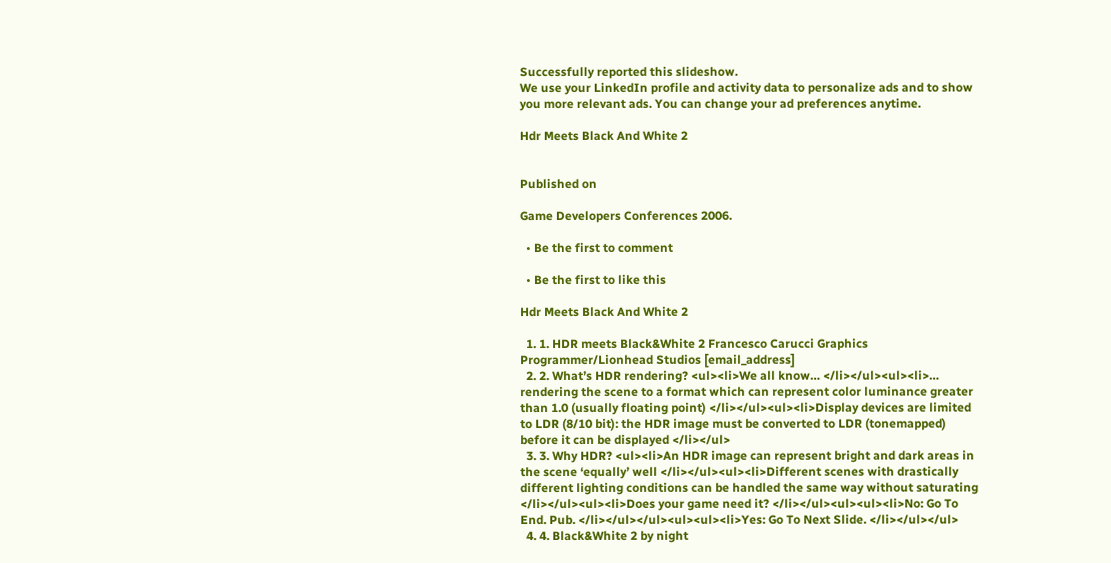Successfully reported this slideshow.
We use your LinkedIn profile and activity data to personalize ads and to show you more relevant ads. You can change your ad preferences anytime.

Hdr Meets Black And White 2


Published on

Game Developers Conferences 2006.

  • Be the first to comment

  • Be the first to like this

Hdr Meets Black And White 2

  1. 1. HDR meets Black&White 2 Francesco Carucci Graphics Programmer/Lionhead Studios [email_address]
  2. 2. What’s HDR rendering? <ul><li>We all know… </li></ul><ul><li>… rendering the scene to a format which can represent color luminance greater than 1.0 (usually floating point) </li></ul><ul><li>Display devices are limited to LDR (8/10 bit): the HDR image must be converted to LDR (tonemapped) before it can be displayed </li></ul>
  3. 3. Why HDR? <ul><li>An HDR image can represent bright and dark areas in the scene ‘equally’ well </li></ul><ul><li>Different scenes with drastically different lighting conditions can be handled the same way without saturating </li></ul><ul><li>Does your game need it? </li></ul><ul><ul><li>No: Go To End. Pub. </li></ul></ul><ul><ul><li>Yes: Go To Next Slide. </li></ul></ul>
  4. 4. Black&White 2 by night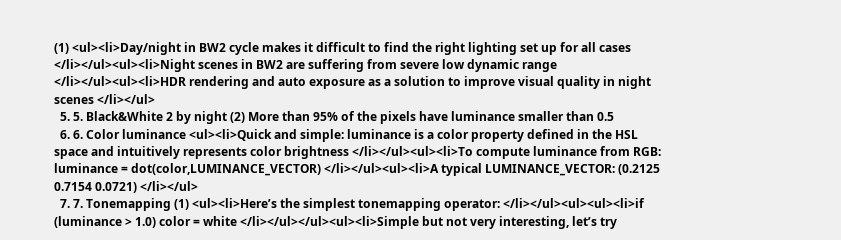(1) <ul><li>Day/night in BW2 cycle makes it difficult to find the right lighting set up for all cases </li></ul><ul><li>Night scenes in BW2 are suffering from severe low dynamic range </li></ul><ul><li>HDR rendering and auto exposure as a solution to improve visual quality in night scenes </li></ul>
  5. 5. Black&White 2 by night (2) More than 95% of the pixels have luminance smaller than 0.5
  6. 6. Color luminance <ul><li>Quick and simple: luminance is a color property defined in the HSL space and intuitively represents color brightness </li></ul><ul><li>To compute luminance from RGB: luminance = dot(color,LUMINANCE_VECTOR) </li></ul><ul><li>A typical LUMINANCE_VECTOR: (0.2125 0.7154 0.0721) </li></ul>
  7. 7. Tonemapping (1) <ul><li>Here’s the simplest tonemapping operator: </li></ul><ul><ul><li>if (luminance > 1.0) color = white </li></ul></ul><ul><li>Simple but not very interesting, let’s try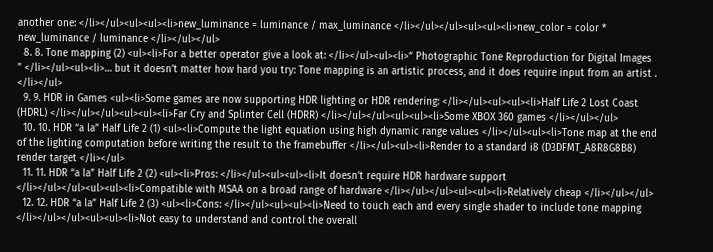another one: </li></ul><ul><ul><li>new_luminance = luminance / max_luminance </li></ul></ul><ul><ul><li>new_color = color * new_luminance / luminance </li></ul></ul>
  8. 8. Tone mapping (2) <ul><li>For a better operator give a look at: </li></ul><ul><li>“ Photographic Tone Reproduction for Digital Images ” </li></ul><ul><li>… but it doesn’t matter how hard you try: Tone mapping is an artistic process, and it does require input from an artist . </li></ul>
  9. 9. HDR in Games <ul><li>Some games are now supporting HDR lighting or HDR rendering: </li></ul><ul><ul><li>Half Life 2 Lost Coast (HDRL) </li></ul></ul><ul><ul><li>Far Cry and Splinter Cell (HDRR) </li></ul></ul><ul><ul><li>Some XBOX 360 games </li></ul></ul>
  10. 10. HDR “a la” Half Life 2 (1) <ul><li>Compute the light equation using high dynamic range values </li></ul><ul><li>Tone map at the end of the lighting computation before writing the result to the framebuffer </li></ul><ul><li>Render to a standard i8 (D3DFMT_A8R8G8B8) render target </li></ul>
  11. 11. HDR “a la” Half Life 2 (2) <ul><li>Pros: </li></ul><ul><ul><li>It doesn’t require HDR hardware support </li></ul></ul><ul><ul><li>Compatible with MSAA on a broad range of hardware </li></ul></ul><ul><ul><li>Relatively cheap </li></ul></ul>
  12. 12. HDR “a la” Half Life 2 (3) <ul><li>Cons: </li></ul><ul><ul><li>Need to touch each and every single shader to include tone mapping </li></ul></ul><ul><ul><li>Not easy to understand and control the overall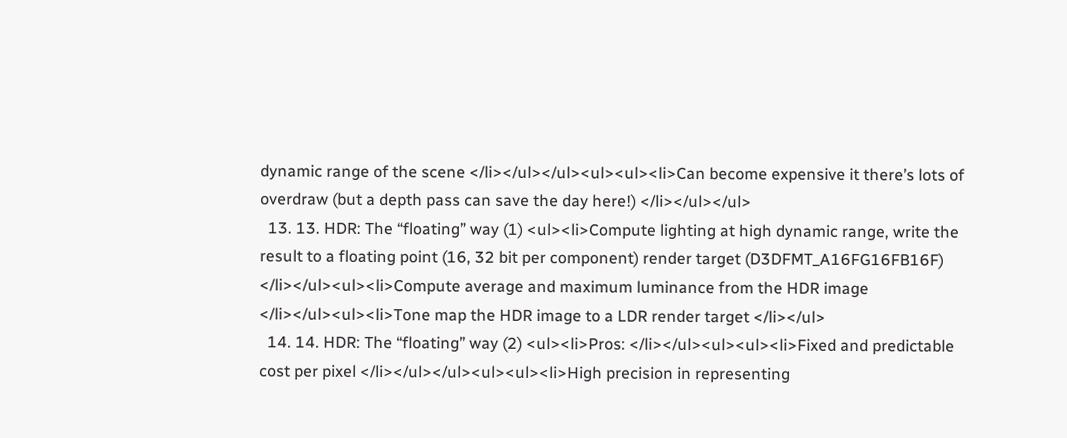dynamic range of the scene </li></ul></ul><ul><ul><li>Can become expensive it there’s lots of overdraw (but a depth pass can save the day here!) </li></ul></ul>
  13. 13. HDR: The “floating” way (1) <ul><li>Compute lighting at high dynamic range, write the result to a floating point (16, 32 bit per component) render target (D3DFMT_A16FG16FB16F) </li></ul><ul><li>Compute average and maximum luminance from the HDR image </li></ul><ul><li>Tone map the HDR image to a LDR render target </li></ul>
  14. 14. HDR: The “floating” way (2) <ul><li>Pros: </li></ul><ul><ul><li>Fixed and predictable cost per pixel </li></ul></ul><ul><ul><li>High precision in representing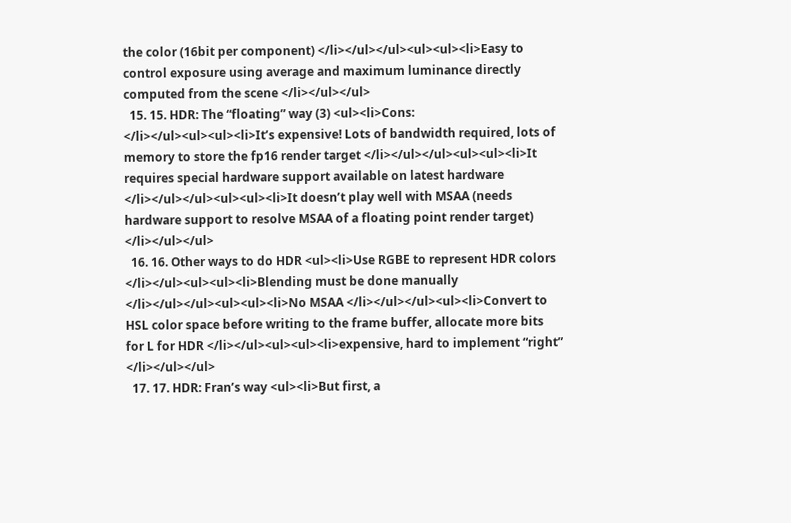the color (16bit per component) </li></ul></ul><ul><ul><li>Easy to control exposure using average and maximum luminance directly computed from the scene </li></ul></ul>
  15. 15. HDR: The “floating” way (3) <ul><li>Cons: </li></ul><ul><ul><li>It’s expensive! Lots of bandwidth required, lots of memory to store the fp16 render target </li></ul></ul><ul><ul><li>It requires special hardware support available on latest hardware </li></ul></ul><ul><ul><li>It doesn’t play well with MSAA (needs hardware support to resolve MSAA of a floating point render target) </li></ul></ul>
  16. 16. Other ways to do HDR <ul><li>Use RGBE to represent HDR colors </li></ul><ul><ul><li>Blending must be done manually </li></ul></ul><ul><ul><li>No MSAA </li></ul></ul><ul><li>Convert to HSL color space before writing to the frame buffer, allocate more bits for L for HDR </li></ul><ul><ul><li>expensive, hard to implement “right” </li></ul></ul>
  17. 17. HDR: Fran’s way <ul><li>But first, a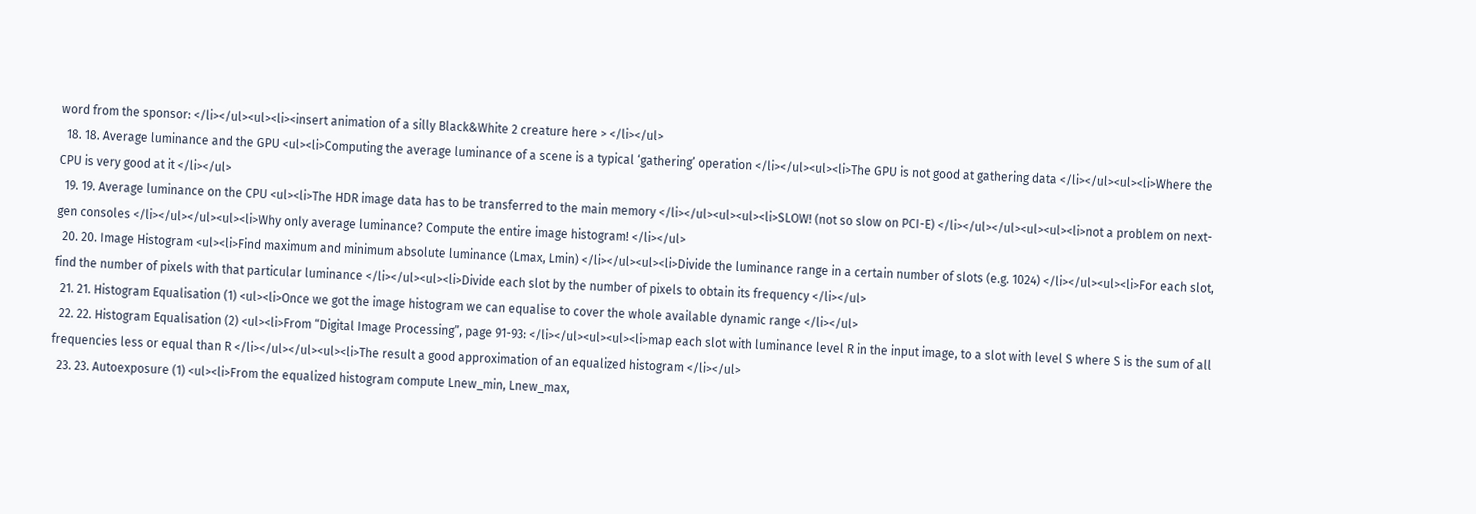word from the sponsor: </li></ul><ul><li><insert animation of a silly Black&White 2 creature here > </li></ul>
  18. 18. Average luminance and the GPU <ul><li>Computing the average luminance of a scene is a typical ‘gathering’ operation </li></ul><ul><li>The GPU is not good at gathering data </li></ul><ul><li>Where the CPU is very good at it </li></ul>
  19. 19. Average luminance on the CPU <ul><li>The HDR image data has to be transferred to the main memory </li></ul><ul><ul><li>SLOW! (not so slow on PCI-E) </li></ul></ul><ul><ul><li>not a problem on next-gen consoles </li></ul></ul><ul><li>Why only average luminance? Compute the entire image histogram! </li></ul>
  20. 20. Image Histogram <ul><li>Find maximum and minimum absolute luminance (Lmax, Lmin) </li></ul><ul><li>Divide the luminance range in a certain number of slots (e.g. 1024) </li></ul><ul><li>For each slot, find the number of pixels with that particular luminance </li></ul><ul><li>Divide each slot by the number of pixels to obtain its frequency </li></ul>
  21. 21. Histogram Equalisation (1) <ul><li>Once we got the image histogram we can equalise to cover the whole available dynamic range </li></ul>
  22. 22. Histogram Equalisation (2) <ul><li>From “Digital Image Processing”, page 91-93: </li></ul><ul><ul><li>map each slot with luminance level R in the input image, to a slot with level S where S is the sum of all frequencies less or equal than R </li></ul></ul><ul><li>The result a good approximation of an equalized histogram </li></ul>
  23. 23. Autoexposure (1) <ul><li>From the equalized histogram compute Lnew_min, Lnew_max,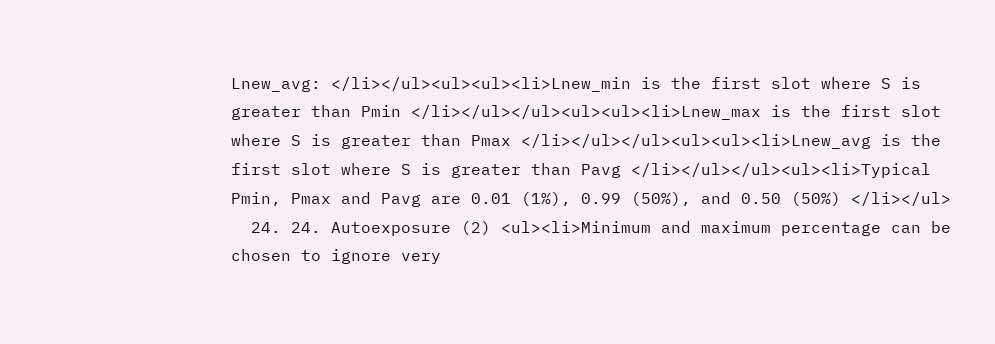Lnew_avg: </li></ul><ul><ul><li>Lnew_min is the first slot where S is greater than Pmin </li></ul></ul><ul><ul><li>Lnew_max is the first slot where S is greater than Pmax </li></ul></ul><ul><ul><li>Lnew_avg is the first slot where S is greater than Pavg </li></ul></ul><ul><li>Typical Pmin, Pmax and Pavg are 0.01 (1%), 0.99 (50%), and 0.50 (50%) </li></ul>
  24. 24. Autoexposure (2) <ul><li>Minimum and maximum percentage can be chosen to ignore very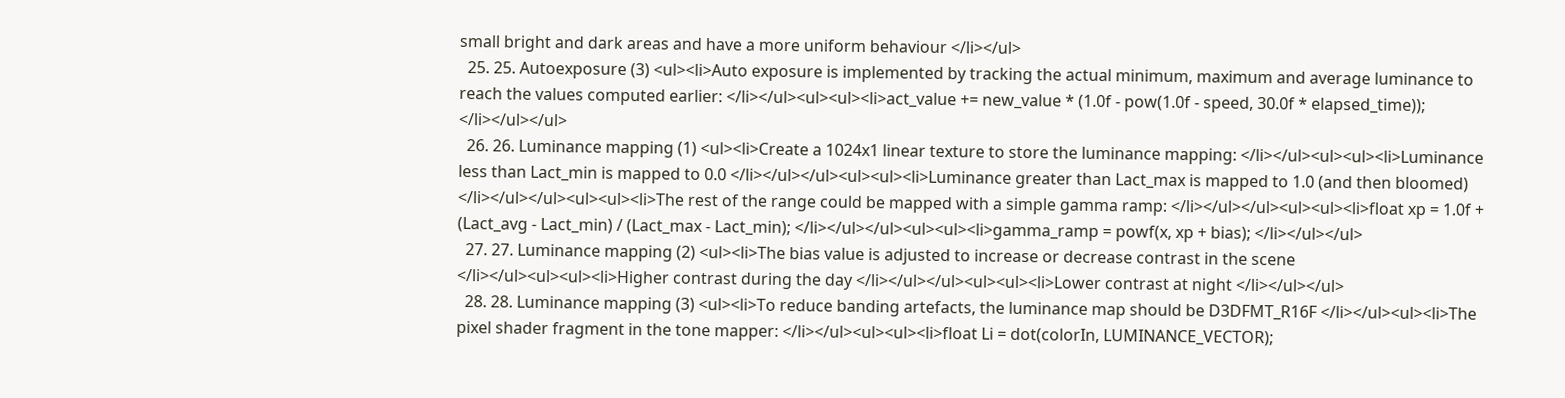small bright and dark areas and have a more uniform behaviour </li></ul>
  25. 25. Autoexposure (3) <ul><li>Auto exposure is implemented by tracking the actual minimum, maximum and average luminance to reach the values computed earlier: </li></ul><ul><ul><li>act_value += new_value * (1.0f - pow(1.0f - speed, 30.0f * elapsed_time)); </li></ul></ul>
  26. 26. Luminance mapping (1) <ul><li>Create a 1024x1 linear texture to store the luminance mapping: </li></ul><ul><ul><li>Luminance less than Lact_min is mapped to 0.0 </li></ul></ul><ul><ul><li>Luminance greater than Lact_max is mapped to 1.0 (and then bloomed) </li></ul></ul><ul><ul><li>The rest of the range could be mapped with a simple gamma ramp: </li></ul></ul><ul><ul><li>float xp = 1.0f + (Lact_avg - Lact_min) / (Lact_max - Lact_min); </li></ul></ul><ul><ul><li>gamma_ramp = powf(x, xp + bias); </li></ul></ul>
  27. 27. Luminance mapping (2) <ul><li>The bias value is adjusted to increase or decrease contrast in the scene </li></ul><ul><ul><li>Higher contrast during the day </li></ul></ul><ul><ul><li>Lower contrast at night </li></ul></ul>
  28. 28. Luminance mapping (3) <ul><li>To reduce banding artefacts, the luminance map should be D3DFMT_R16F </li></ul><ul><li>The pixel shader fragment in the tone mapper: </li></ul><ul><ul><li>float Li = dot(colorIn, LUMINANCE_VECTOR);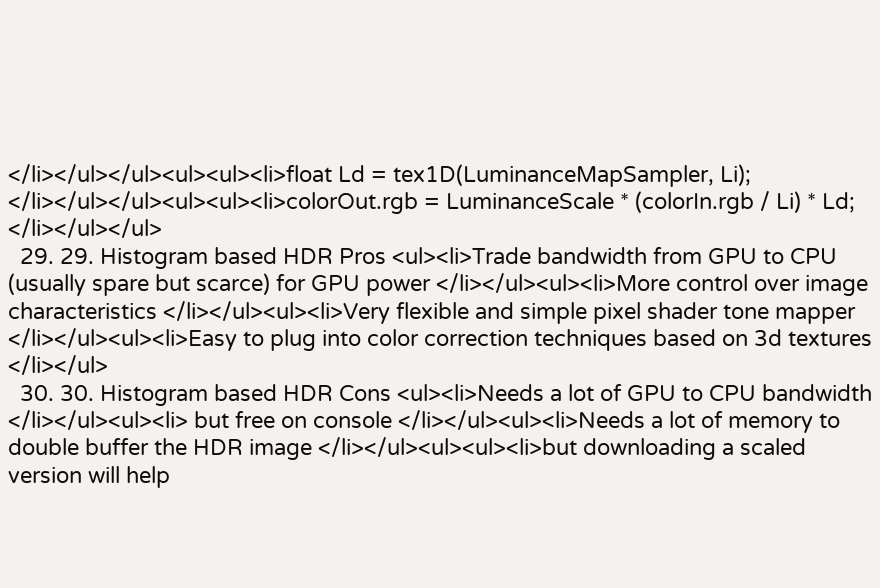</li></ul></ul><ul><ul><li>float Ld = tex1D(LuminanceMapSampler, Li); </li></ul></ul><ul><ul><li>colorOut.rgb = LuminanceScale * (colorIn.rgb / Li) * Ld; </li></ul></ul>
  29. 29. Histogram based HDR Pros <ul><li>Trade bandwidth from GPU to CPU (usually spare but scarce) for GPU power </li></ul><ul><li>More control over image characteristics </li></ul><ul><li>Very flexible and simple pixel shader tone mapper </li></ul><ul><li>Easy to plug into color correction techniques based on 3d textures </li></ul>
  30. 30. Histogram based HDR Cons <ul><li>Needs a lot of GPU to CPU bandwidth </li></ul><ul><li> but free on console </li></ul><ul><li>Needs a lot of memory to double buffer the HDR image </li></ul><ul><ul><li>but downloading a scaled version will help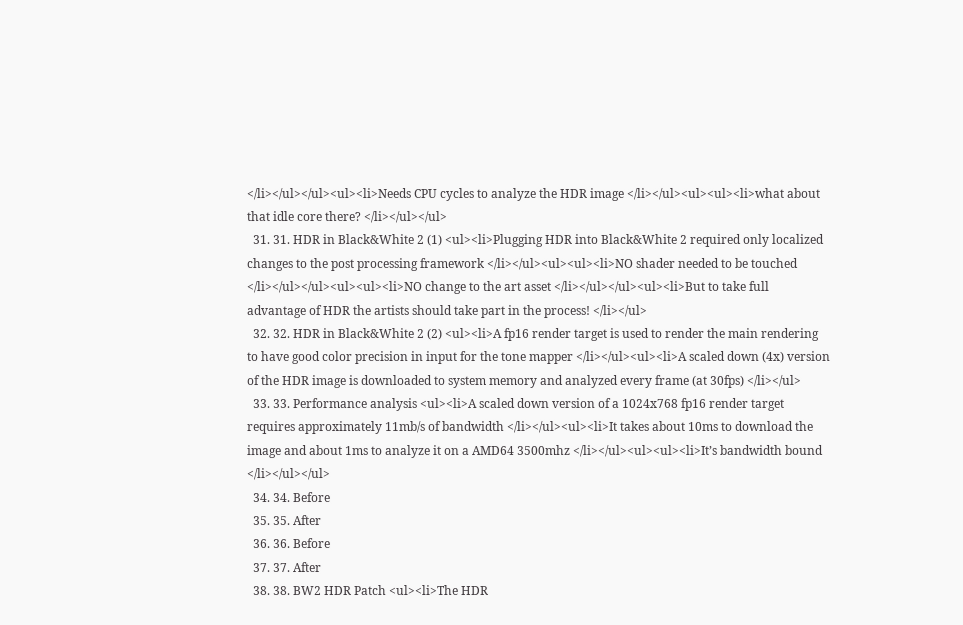</li></ul></ul><ul><li>Needs CPU cycles to analyze the HDR image </li></ul><ul><ul><li>what about that idle core there? </li></ul></ul>
  31. 31. HDR in Black&White 2 (1) <ul><li>Plugging HDR into Black&White 2 required only localized changes to the post processing framework </li></ul><ul><ul><li>NO shader needed to be touched </li></ul></ul><ul><ul><li>NO change to the art asset </li></ul></ul><ul><li>But to take full advantage of HDR the artists should take part in the process! </li></ul>
  32. 32. HDR in Black&White 2 (2) <ul><li>A fp16 render target is used to render the main rendering to have good color precision in input for the tone mapper </li></ul><ul><li>A scaled down (4x) version of the HDR image is downloaded to system memory and analyzed every frame (at 30fps) </li></ul>
  33. 33. Performance analysis <ul><li>A scaled down version of a 1024x768 fp16 render target requires approximately 11mb/s of bandwidth </li></ul><ul><li>It takes about 10ms to download the image and about 1ms to analyze it on a AMD64 3500mhz </li></ul><ul><ul><li>It’s bandwidth bound </li></ul></ul>
  34. 34. Before
  35. 35. After
  36. 36. Before
  37. 37. After
  38. 38. BW2 HDR Patch <ul><li>The HDR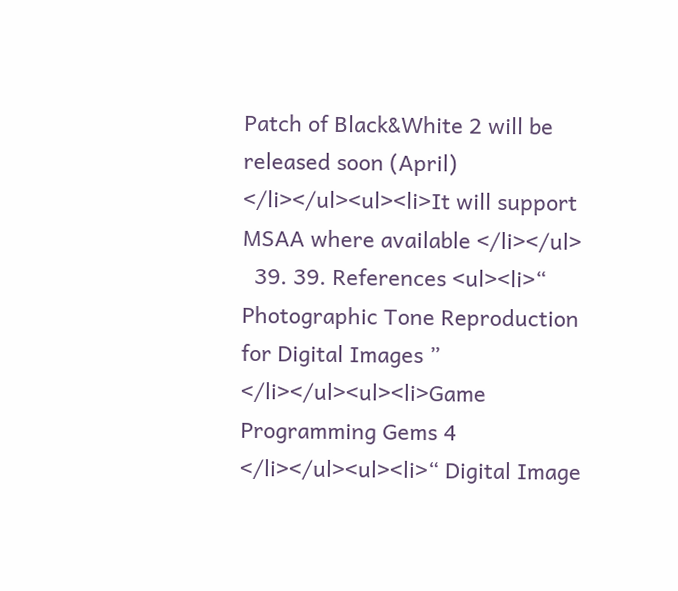Patch of Black&White 2 will be released soon (April) </li></ul><ul><li>It will support MSAA where available </li></ul>
  39. 39. References <ul><li>“ Photographic Tone Reproduction for Digital Images ” </li></ul><ul><li>Game Programming Gems 4 </li></ul><ul><li>“ Digital Image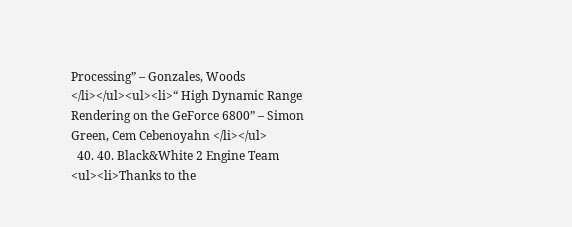Processing” – Gonzales, Woods </li></ul><ul><li>“ High Dynamic Range Rendering on the GeForce 6800” – Simon Green, Cem Cebenoyahn </li></ul>
  40. 40. Black&White 2 Engine Team <ul><li>Thanks to the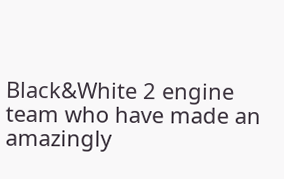Black&White 2 engine team who have made an amazingly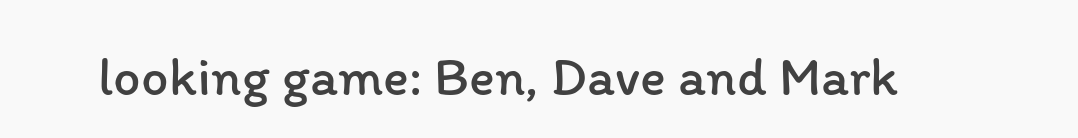looking game: Ben, Dave and Mark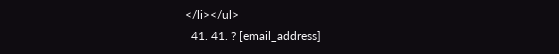</li></ul>
  41. 41. ? [email_address]